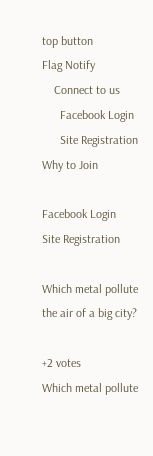top button
Flag Notify
    Connect to us
      Facebook Login
      Site Registration Why to Join

Facebook Login
Site Registration

Which metal pollute the air of a big city?

+2 votes
Which metal pollute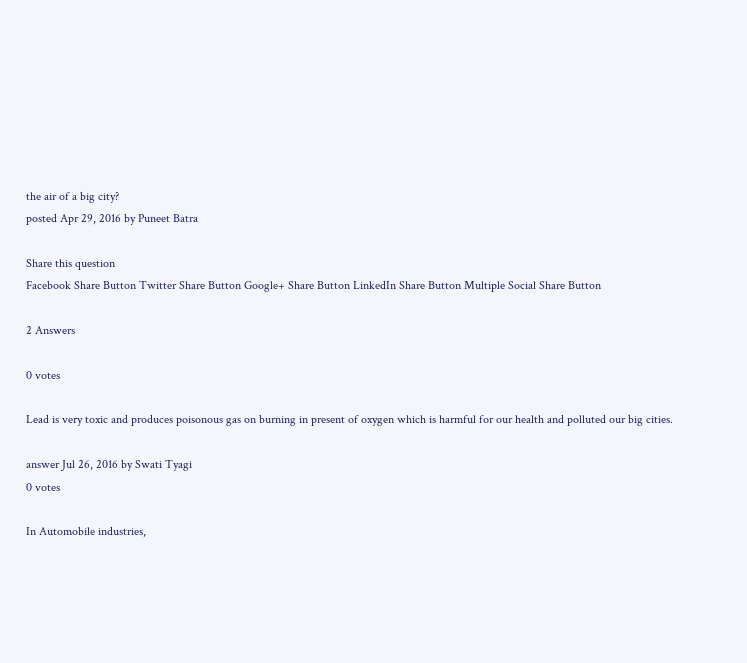the air of a big city?
posted Apr 29, 2016 by Puneet Batra

Share this question
Facebook Share Button Twitter Share Button Google+ Share Button LinkedIn Share Button Multiple Social Share Button

2 Answers

0 votes

Lead is very toxic and produces poisonous gas on burning in present of oxygen which is harmful for our health and polluted our big cities.

answer Jul 26, 2016 by Swati Tyagi
0 votes

In Automobile industries,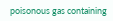poisonous gas containing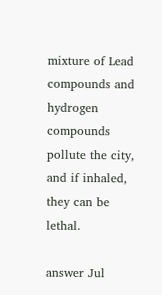mixture of Lead compounds and hydrogen compounds pollute the city, and if inhaled, they can be lethal.

answer Jul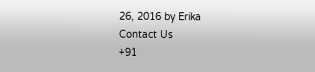26, 2016 by Erika
Contact Us
+91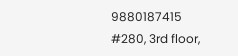9880187415
#280, 3rd floor,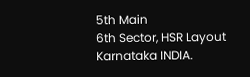5th Main
6th Sector, HSR Layout
Karnataka INDIA.